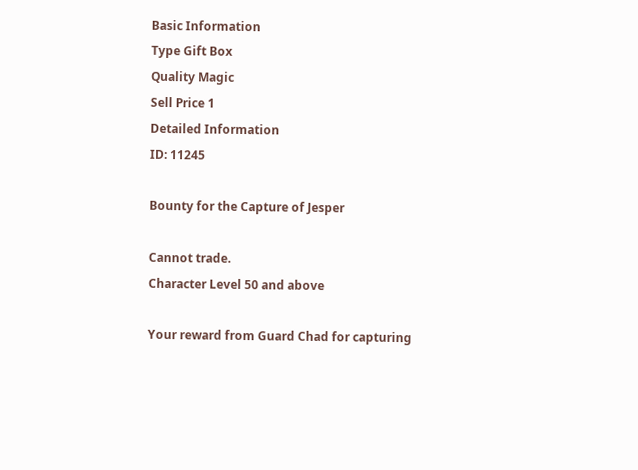Basic Information
Type Gift Box
Quality Magic
Sell Price 1
Detailed Information
ID: 11245

Bounty for the Capture of Jesper

Cannot trade.
Character Level 50 and above

Your reward from Guard Chad for capturing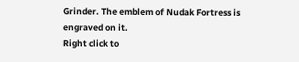Grinder. The emblem of Nudak Fortress is engraved on it.
Right click to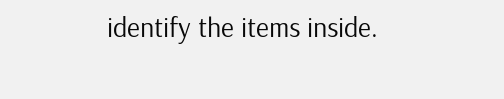identify the items inside.